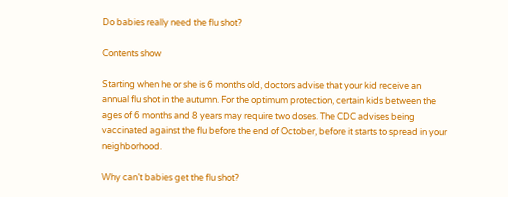Do babies really need the flu shot?

Contents show

Starting when he or she is 6 months old, doctors advise that your kid receive an annual flu shot in the autumn. For the optimum protection, certain kids between the ages of 6 months and 8 years may require two doses. The CDC advises being vaccinated against the flu before the end of October, before it starts to spread in your neighborhood.

Why can’t babies get the flu shot?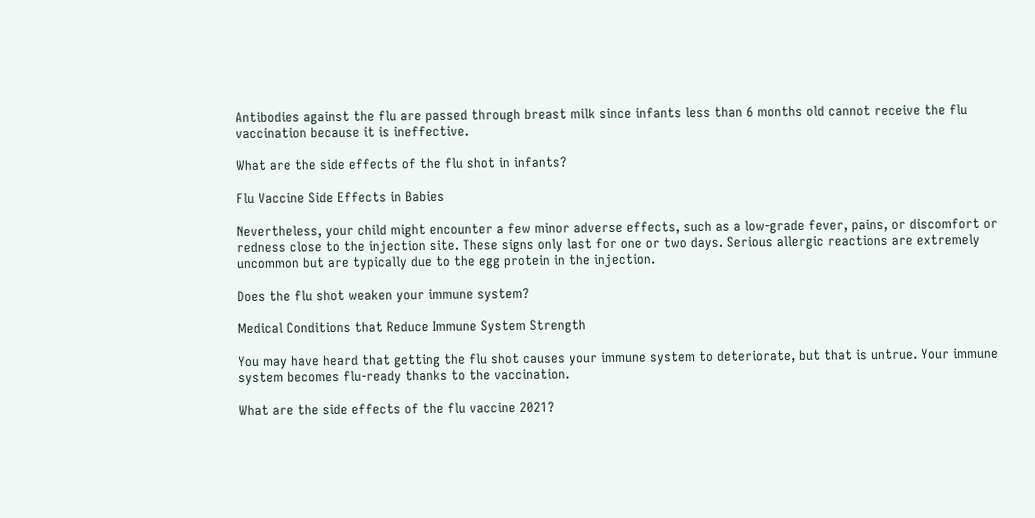Antibodies against the flu are passed through breast milk since infants less than 6 months old cannot receive the flu vaccination because it is ineffective.

What are the side effects of the flu shot in infants?

Flu Vaccine Side Effects in Babies

Nevertheless, your child might encounter a few minor adverse effects, such as a low-grade fever, pains, or discomfort or redness close to the injection site. These signs only last for one or two days. Serious allergic reactions are extremely uncommon but are typically due to the egg protein in the injection.

Does the flu shot weaken your immune system?

Medical Conditions that Reduce Immune System Strength

You may have heard that getting the flu shot causes your immune system to deteriorate, but that is untrue. Your immune system becomes flu-ready thanks to the vaccination.

What are the side effects of the flu vaccine 2021?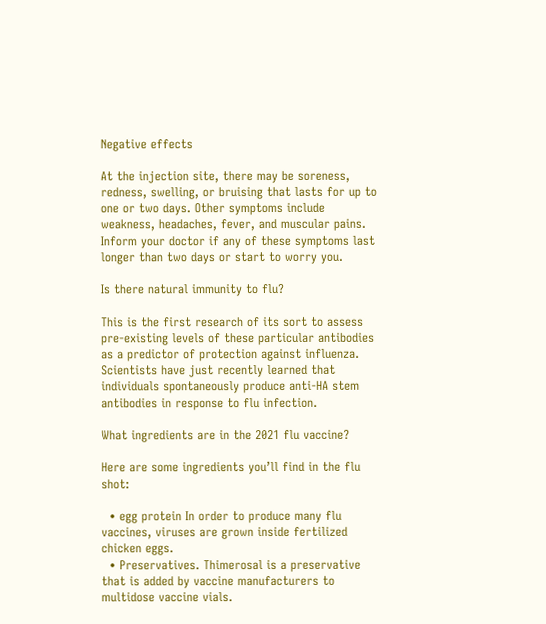Negative effects

At the injection site, there may be soreness, redness, swelling, or bruising that lasts for up to one or two days. Other symptoms include weakness, headaches, fever, and muscular pains. Inform your doctor if any of these symptoms last longer than two days or start to worry you.

Is there natural immunity to flu?

This is the first research of its sort to assess pre-existing levels of these particular antibodies as a predictor of protection against influenza. Scientists have just recently learned that individuals spontaneously produce anti-HA stem antibodies in response to flu infection.

What ingredients are in the 2021 flu vaccine?

Here are some ingredients you’ll find in the flu shot:

  • egg protein In order to produce many flu vaccines, viruses are grown inside fertilized chicken eggs.
  • Preservatives. Thimerosal is a preservative that is added by vaccine manufacturers to multidose vaccine vials.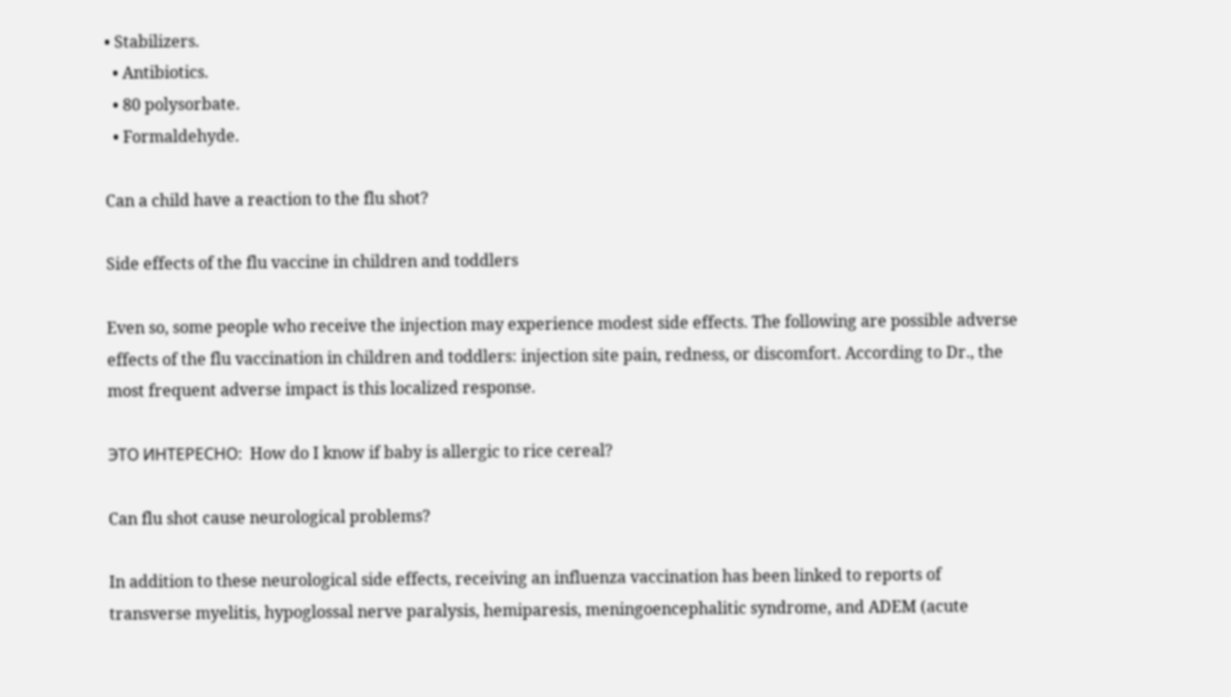• Stabilizers.
  • Antibiotics.
  • 80 polysorbate.
  • Formaldehyde.

Can a child have a reaction to the flu shot?

Side effects of the flu vaccine in children and toddlers

Even so, some people who receive the injection may experience modest side effects. The following are possible adverse effects of the flu vaccination in children and toddlers: injection site pain, redness, or discomfort. According to Dr., the most frequent adverse impact is this localized response.

ЭТО ИНТЕРЕСНО:  How do I know if baby is allergic to rice cereal?

Can flu shot cause neurological problems?

In addition to these neurological side effects, receiving an influenza vaccination has been linked to reports of transverse myelitis, hypoglossal nerve paralysis, hemiparesis, meningoencephalitic syndrome, and ADEM (acute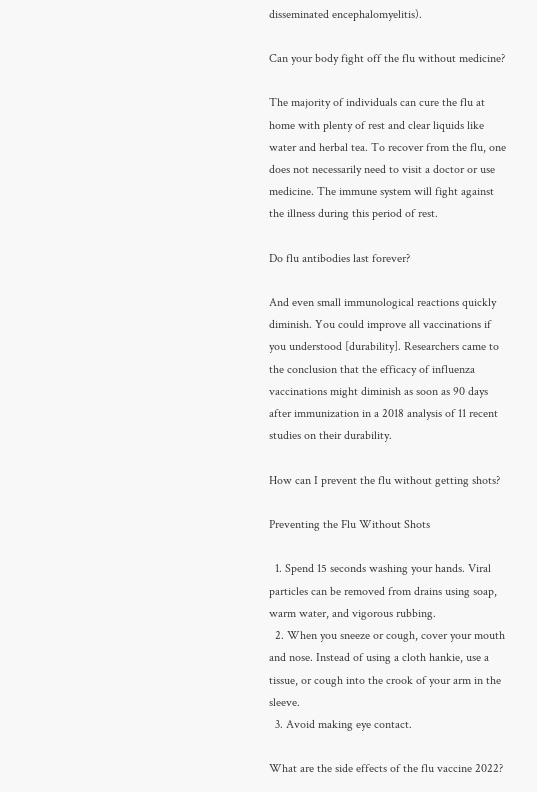disseminated encephalomyelitis).

Can your body fight off the flu without medicine?

The majority of individuals can cure the flu at home with plenty of rest and clear liquids like water and herbal tea. To recover from the flu, one does not necessarily need to visit a doctor or use medicine. The immune system will fight against the illness during this period of rest.

Do flu antibodies last forever?

And even small immunological reactions quickly diminish. You could improve all vaccinations if you understood [durability]. Researchers came to the conclusion that the efficacy of influenza vaccinations might diminish as soon as 90 days after immunization in a 2018 analysis of 11 recent studies on their durability.

How can I prevent the flu without getting shots?

Preventing the Flu Without Shots

  1. Spend 15 seconds washing your hands. Viral particles can be removed from drains using soap, warm water, and vigorous rubbing.
  2. When you sneeze or cough, cover your mouth and nose. Instead of using a cloth hankie, use a tissue, or cough into the crook of your arm in the sleeve.
  3. Avoid making eye contact.

What are the side effects of the flu vaccine 2022?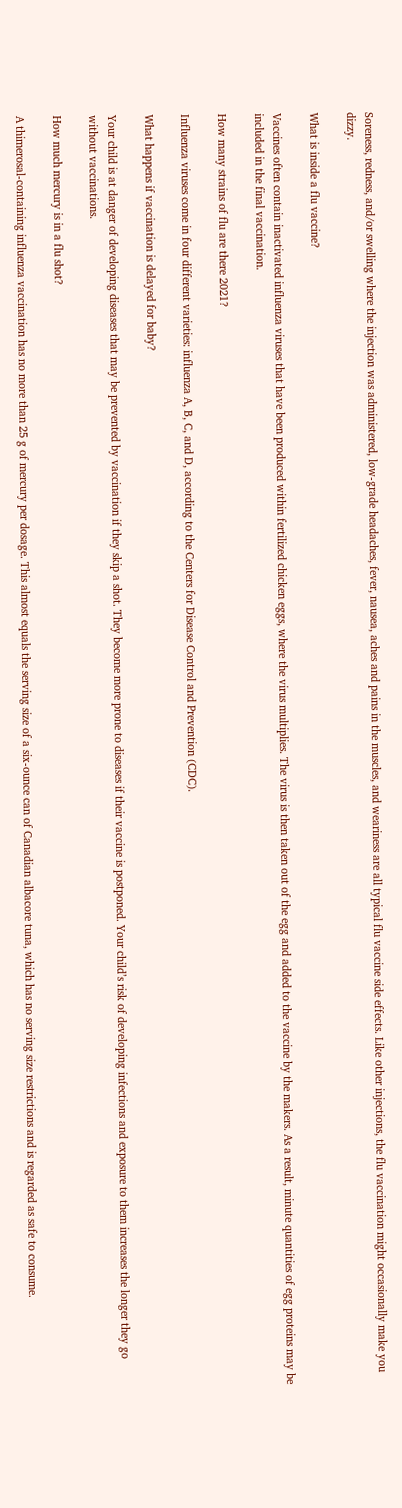Soreness, redness, and/or swelling where the injection was administered, low-grade headaches, fever, nausea, aches and pains in the muscles, and weariness are all typical flu vaccine side effects. Like other injections, the flu vaccination might occasionally make you dizzy.

What is inside a flu vaccine?

Vaccines often contain inactivated influenza viruses that have been produced within fertilized chicken eggs, where the virus multiplies. The virus is then taken out of the egg and added to the vaccine by the makers. As a result, minute quantities of egg proteins may be included in the final vaccination.

How many strains of flu are there 2021?

Influenza viruses come in four different varieties: influenza A, B, C, and D, according to the Centers for Disease Control and Prevention (CDC).

What happens if vaccination is delayed for baby?

Your child is at danger of developing diseases that may be prevented by vaccination if they skip a shot. They become more prone to diseases if their vaccine is postponed. Your child’s risk of developing infections and exposure to them increases the longer they go without vaccinations.

How much mercury is in a flu shot?

A thimerosal-containing influenza vaccination has no more than 25 g of mercury per dosage. This almost equals the serving size of a six-ounce can of Canadian albacore tuna, which has no serving size restrictions and is regarded as safe to consume.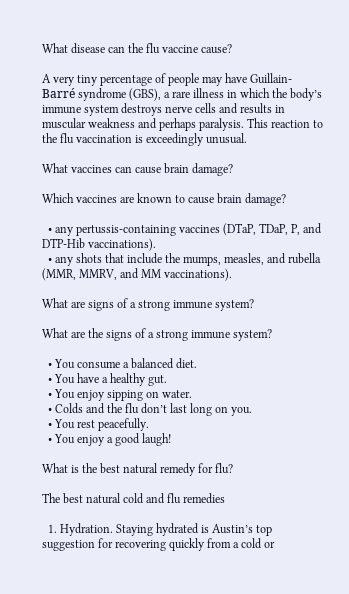What disease can the flu vaccine cause?

A very tiny percentage of people may have Guillain-Barré syndrome (GBS), a rare illness in which the body’s immune system destroys nerve cells and results in muscular weakness and perhaps paralysis. This reaction to the flu vaccination is exceedingly unusual.

What vaccines can cause brain damage?

Which vaccines are known to cause brain damage?

  • any pertussis-containing vaccines (DTaP, TDaP, P, and DTP-Hib vaccinations).
  • any shots that include the mumps, measles, and rubella (MMR, MMRV, and MM vaccinations).

What are signs of a strong immune system?

What are the signs of a strong immune system?

  • You consume a balanced diet.
  • You have a healthy gut.
  • You enjoy sipping on water.
  • Colds and the flu don’t last long on you.
  • You rest peacefully.
  • You enjoy a good laugh!

What is the best natural remedy for flu?

The best natural cold and flu remedies

  1. Hydration. Staying hydrated is Austin’s top suggestion for recovering quickly from a cold or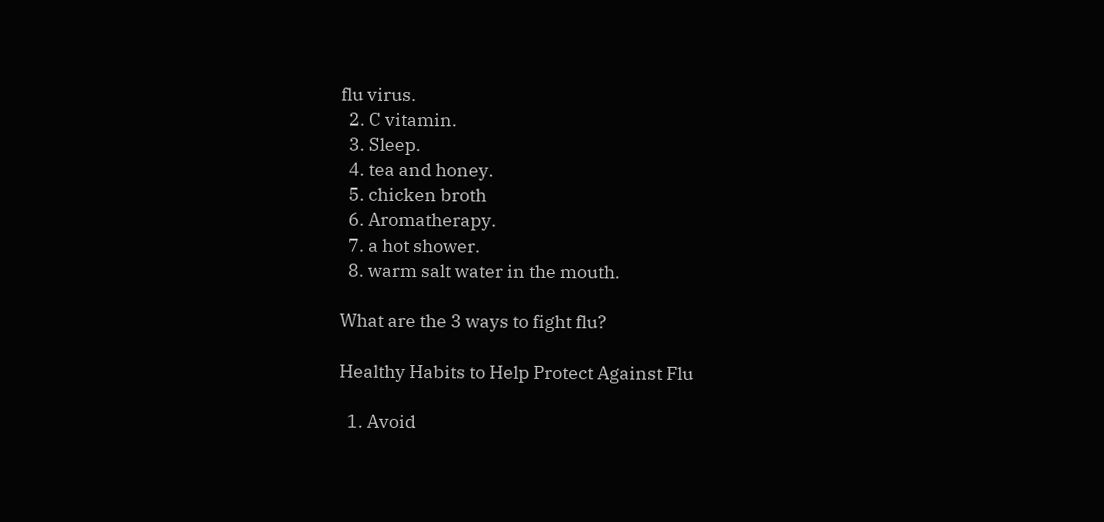flu virus.
  2. C vitamin.
  3. Sleep.
  4. tea and honey.
  5. chicken broth
  6. Aromatherapy.
  7. a hot shower.
  8. warm salt water in the mouth.

What are the 3 ways to fight flu?

Healthy Habits to Help Protect Against Flu

  1. Avoid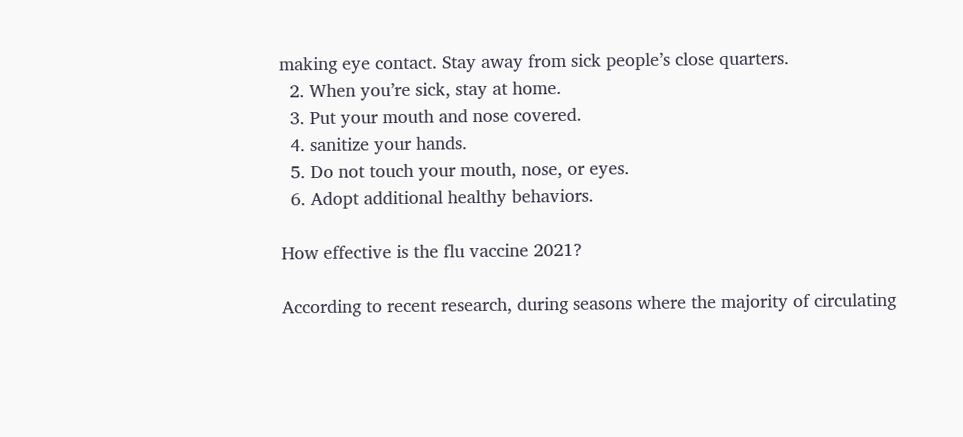making eye contact. Stay away from sick people’s close quarters.
  2. When you’re sick, stay at home.
  3. Put your mouth and nose covered.
  4. sanitize your hands.
  5. Do not touch your mouth, nose, or eyes.
  6. Adopt additional healthy behaviors.

How effective is the flu vaccine 2021?

According to recent research, during seasons where the majority of circulating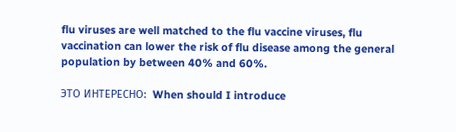flu viruses are well matched to the flu vaccine viruses, flu vaccination can lower the risk of flu disease among the general population by between 40% and 60%.

ЭТО ИНТЕРЕСНО:  When should I introduce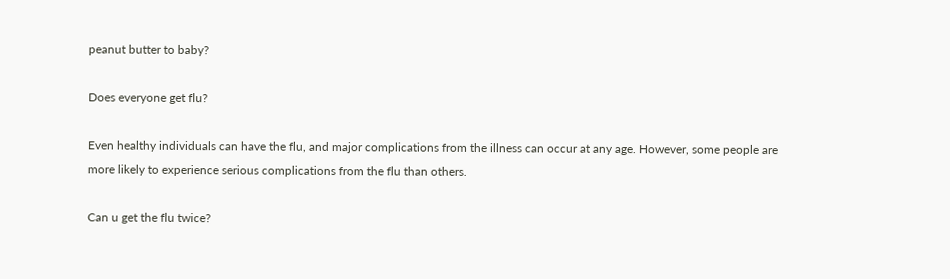peanut butter to baby?

Does everyone get flu?

Even healthy individuals can have the flu, and major complications from the illness can occur at any age. However, some people are more likely to experience serious complications from the flu than others.

Can u get the flu twice?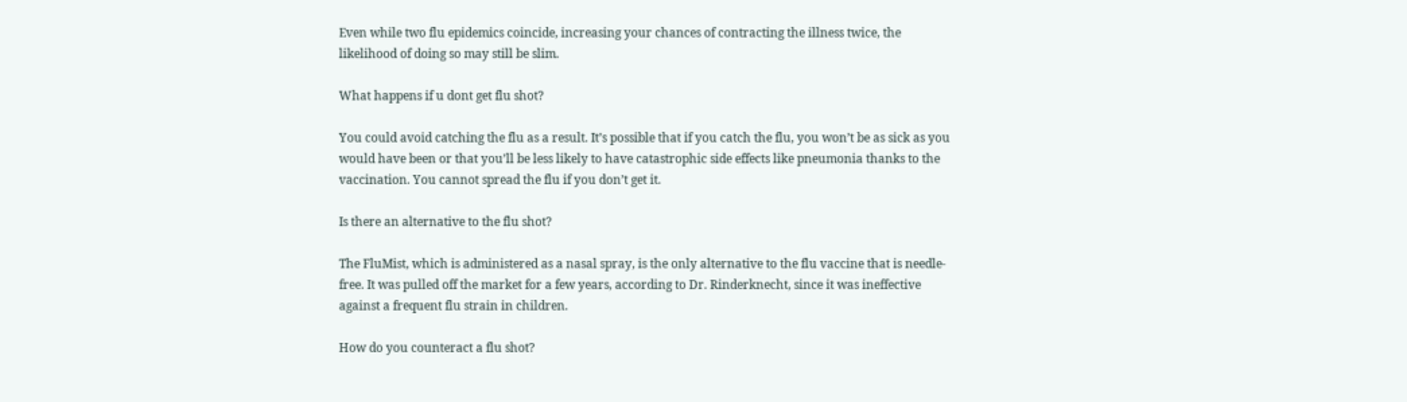Even while two flu epidemics coincide, increasing your chances of contracting the illness twice, the likelihood of doing so may still be slim.

What happens if u dont get flu shot?

You could avoid catching the flu as a result. It’s possible that if you catch the flu, you won’t be as sick as you would have been or that you’ll be less likely to have catastrophic side effects like pneumonia thanks to the vaccination. You cannot spread the flu if you don’t get it.

Is there an alternative to the flu shot?

The FluMist, which is administered as a nasal spray, is the only alternative to the flu vaccine that is needle-free. It was pulled off the market for a few years, according to Dr. Rinderknecht, since it was ineffective against a frequent flu strain in children.

How do you counteract a flu shot?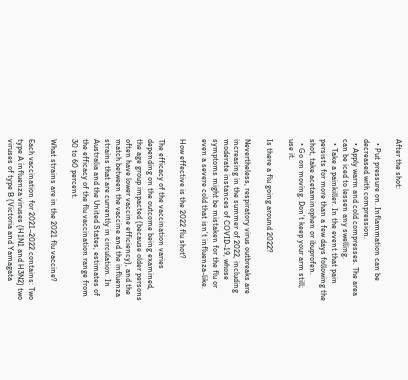After the shot:

  • Put pressure on. Inflammation can be decreased with compression.
  • Apply warm and cold compresses. The area can be iced to lessen any swelling.
  • Take a painkiller. In the event that pain persists for more than a few days following the shot, take acetaminophen or ibuprofen.
  • Go on moving. Don’t keep your arm still; use it.

Is there a flu going around 2022?

Nevertheless, respiratory virus outbreaks are increasing in the summer of 2022, including moderate instances of COVID-19, whose symptoms might be mistaken for the flu or even a severe cold that isn’t influenza-like.

How effective is the 2022 flu shot?

The efficacy of the vaccination varies depending on the outcome being examined, the age group impacted (because older persons often have lower vaccine efficiency), and the match between the vaccine and the influenza strains that are currently in circulation. In Australia and the United States, estimates of the efficacy of the flu vaccination range from 30 to 60 percent.

What strains are in the 2021 flu vaccine?

Each vaccination for 2021–2022 contains: Two type A influenza viruses (H1N1 and H3N2) two viruses of type B (Victoria and Yamagata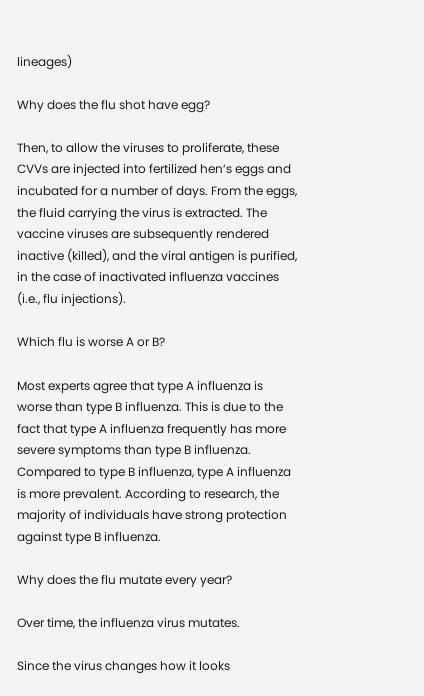lineages)

Why does the flu shot have egg?

Then, to allow the viruses to proliferate, these CVVs are injected into fertilized hen’s eggs and incubated for a number of days. From the eggs, the fluid carrying the virus is extracted. The vaccine viruses are subsequently rendered inactive (killed), and the viral antigen is purified, in the case of inactivated influenza vaccines (i.e., flu injections).

Which flu is worse A or B?

Most experts agree that type A influenza is worse than type B influenza. This is due to the fact that type A influenza frequently has more severe symptoms than type B influenza. Compared to type B influenza, type A influenza is more prevalent. According to research, the majority of individuals have strong protection against type B influenza.

Why does the flu mutate every year?

Over time, the influenza virus mutates.

Since the virus changes how it looks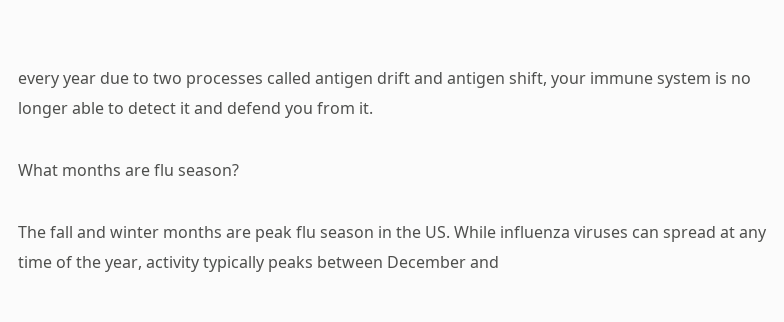every year due to two processes called antigen drift and antigen shift, your immune system is no longer able to detect it and defend you from it.

What months are flu season?

The fall and winter months are peak flu season in the US. While influenza viruses can spread at any time of the year, activity typically peaks between December and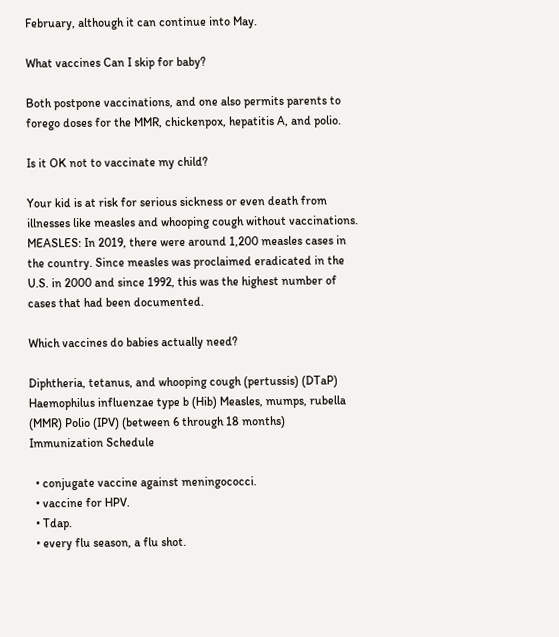February, although it can continue into May.

What vaccines Can I skip for baby?

Both postpone vaccinations, and one also permits parents to forego doses for the MMR, chickenpox, hepatitis A, and polio.

Is it OK not to vaccinate my child?

Your kid is at risk for serious sickness or even death from illnesses like measles and whooping cough without vaccinations. MEASLES: In 2019, there were around 1,200 measles cases in the country. Since measles was proclaimed eradicated in the U.S. in 2000 and since 1992, this was the highest number of cases that had been documented.

Which vaccines do babies actually need?

Diphtheria, tetanus, and whooping cough (pertussis) (DTaP) Haemophilus influenzae type b (Hib) Measles, mumps, rubella (MMR) Polio (IPV) (between 6 through 18 months)
Immunization Schedule

  • conjugate vaccine against meningococci.
  • vaccine for HPV.
  • Tdap.
  • every flu season, a flu shot.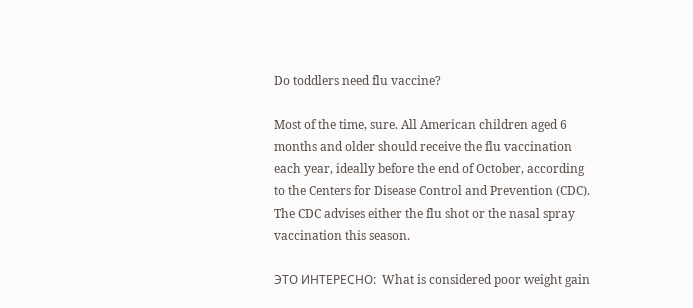Do toddlers need flu vaccine?

Most of the time, sure. All American children aged 6 months and older should receive the flu vaccination each year, ideally before the end of October, according to the Centers for Disease Control and Prevention (CDC). The CDC advises either the flu shot or the nasal spray vaccination this season.

ЭТО ИНТЕРЕСНО:  What is considered poor weight gain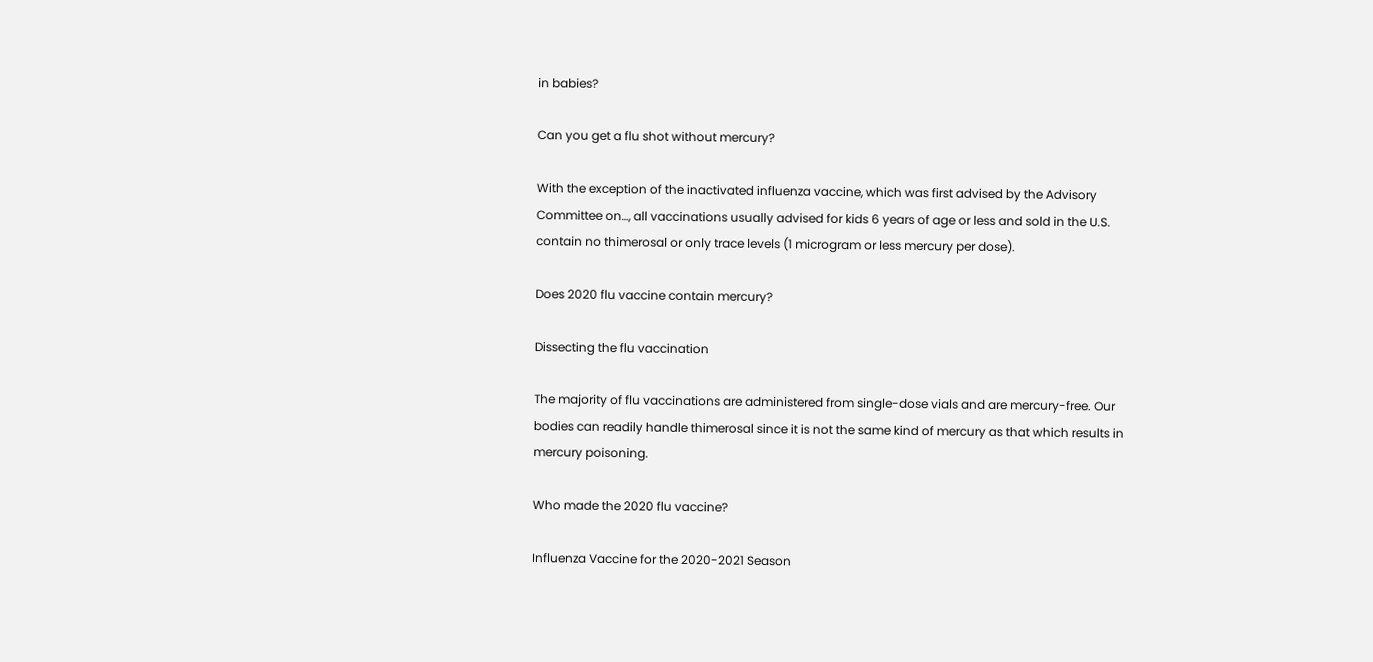in babies?

Can you get a flu shot without mercury?

With the exception of the inactivated influenza vaccine, which was first advised by the Advisory Committee on…, all vaccinations usually advised for kids 6 years of age or less and sold in the U.S. contain no thimerosal or only trace levels (1 microgram or less mercury per dose).

Does 2020 flu vaccine contain mercury?

Dissecting the flu vaccination

The majority of flu vaccinations are administered from single-dose vials and are mercury-free. Our bodies can readily handle thimerosal since it is not the same kind of mercury as that which results in mercury poisoning.

Who made the 2020 flu vaccine?

Influenza Vaccine for the 2020-2021 Season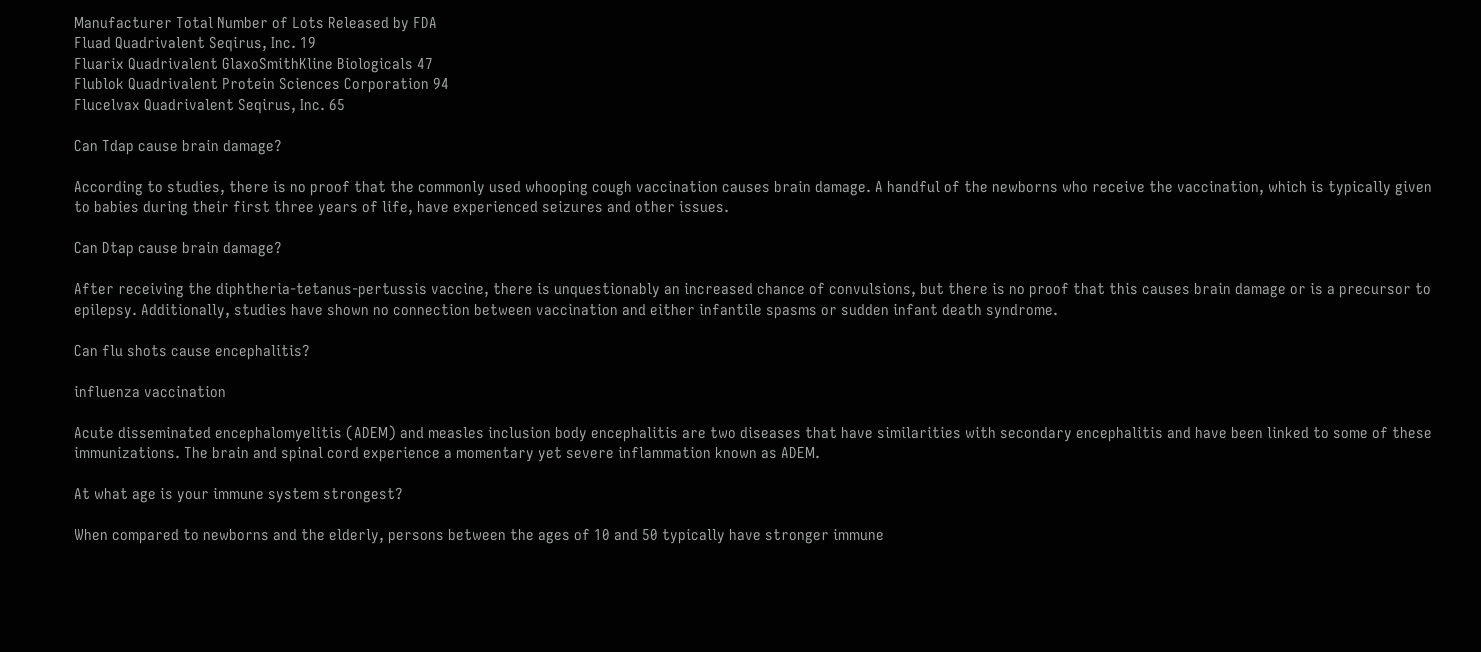Manufacturer Total Number of Lots Released by FDA
Fluad Quadrivalent Seqirus, Inc. 19
Fluarix Quadrivalent GlaxoSmithKline Biologicals 47
Flublok Quadrivalent Protein Sciences Corporation 94
Flucelvax Quadrivalent Seqirus, Inc. 65

Can Tdap cause brain damage?

According to studies, there is no proof that the commonly used whooping cough vaccination causes brain damage. A handful of the newborns who receive the vaccination, which is typically given to babies during their first three years of life, have experienced seizures and other issues.

Can Dtap cause brain damage?

After receiving the diphtheria-tetanus-pertussis vaccine, there is unquestionably an increased chance of convulsions, but there is no proof that this causes brain damage or is a precursor to epilepsy. Additionally, studies have shown no connection between vaccination and either infantile spasms or sudden infant death syndrome.

Can flu shots cause encephalitis?

influenza vaccination

Acute disseminated encephalomyelitis (ADEM) and measles inclusion body encephalitis are two diseases that have similarities with secondary encephalitis and have been linked to some of these immunizations. The brain and spinal cord experience a momentary yet severe inflammation known as ADEM.

At what age is your immune system strongest?

When compared to newborns and the elderly, persons between the ages of 10 and 50 typically have stronger immune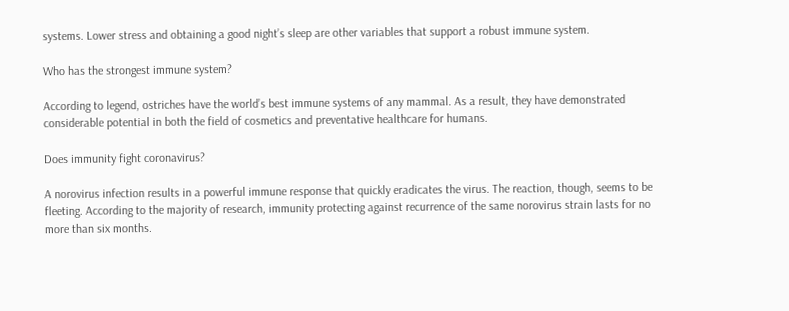systems. Lower stress and obtaining a good night’s sleep are other variables that support a robust immune system.

Who has the strongest immune system?

According to legend, ostriches have the world’s best immune systems of any mammal. As a result, they have demonstrated considerable potential in both the field of cosmetics and preventative healthcare for humans.

Does immunity fight coronavirus?

A norovirus infection results in a powerful immune response that quickly eradicates the virus. The reaction, though, seems to be fleeting. According to the majority of research, immunity protecting against recurrence of the same norovirus strain lasts for no more than six months.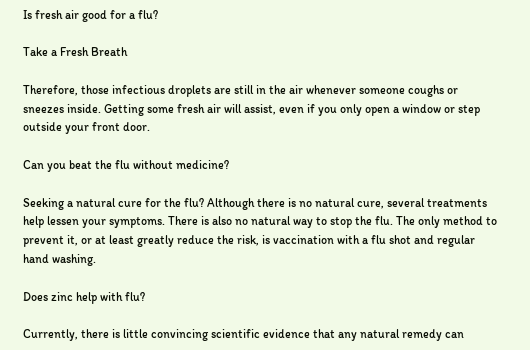Is fresh air good for a flu?

Take a Fresh Breath

Therefore, those infectious droplets are still in the air whenever someone coughs or sneezes inside. Getting some fresh air will assist, even if you only open a window or step outside your front door.

Can you beat the flu without medicine?

Seeking a natural cure for the flu? Although there is no natural cure, several treatments help lessen your symptoms. There is also no natural way to stop the flu. The only method to prevent it, or at least greatly reduce the risk, is vaccination with a flu shot and regular hand washing.

Does zinc help with flu?

Currently, there is little convincing scientific evidence that any natural remedy can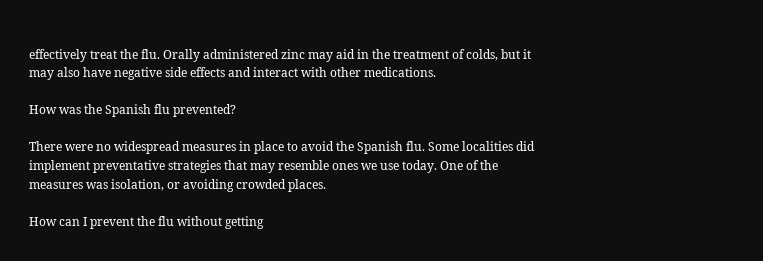effectively treat the flu. Orally administered zinc may aid in the treatment of colds, but it may also have negative side effects and interact with other medications.

How was the Spanish flu prevented?

There were no widespread measures in place to avoid the Spanish flu. Some localities did implement preventative strategies that may resemble ones we use today. One of the measures was isolation, or avoiding crowded places.

How can I prevent the flu without getting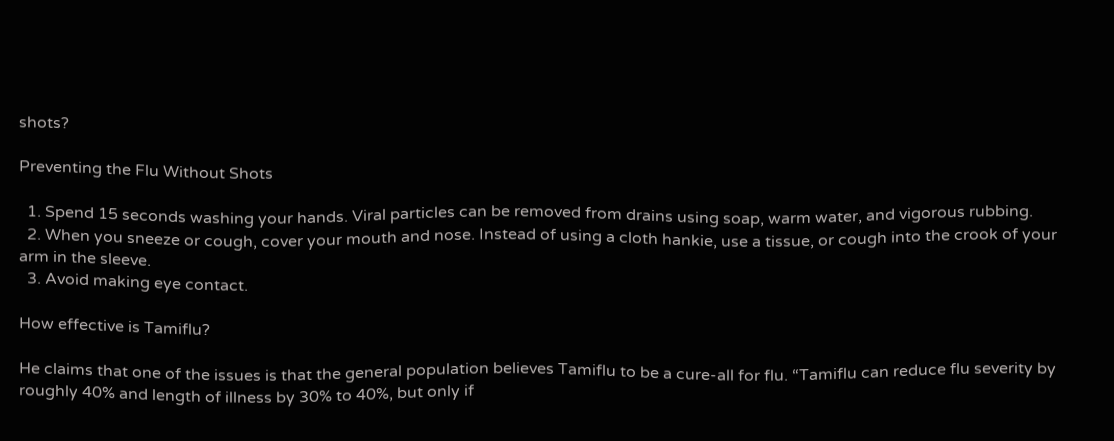shots?

Preventing the Flu Without Shots

  1. Spend 15 seconds washing your hands. Viral particles can be removed from drains using soap, warm water, and vigorous rubbing.
  2. When you sneeze or cough, cover your mouth and nose. Instead of using a cloth hankie, use a tissue, or cough into the crook of your arm in the sleeve.
  3. Avoid making eye contact.

How effective is Tamiflu?

He claims that one of the issues is that the general population believes Tamiflu to be a cure-all for flu. “Tamiflu can reduce flu severity by roughly 40% and length of illness by 30% to 40%, but only if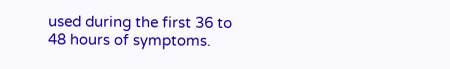used during the first 36 to 48 hours of symptoms.